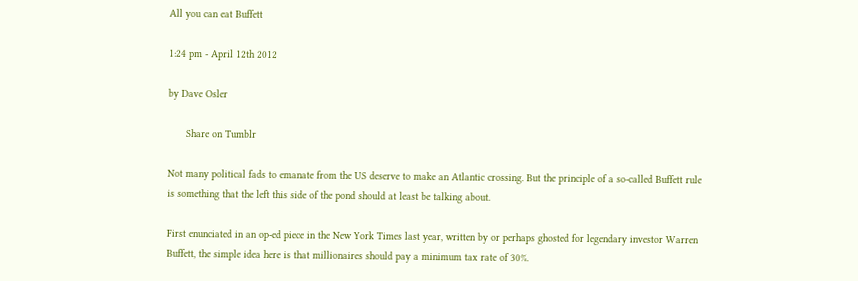All you can eat Buffett

1:24 pm - April 12th 2012

by Dave Osler

      Share on Tumblr

Not many political fads to emanate from the US deserve to make an Atlantic crossing. But the principle of a so-called Buffett rule is something that the left this side of the pond should at least be talking about.

First enunciated in an op-ed piece in the New York Times last year, written by or perhaps ghosted for legendary investor Warren Buffett, the simple idea here is that millionaires should pay a minimum tax rate of 30%.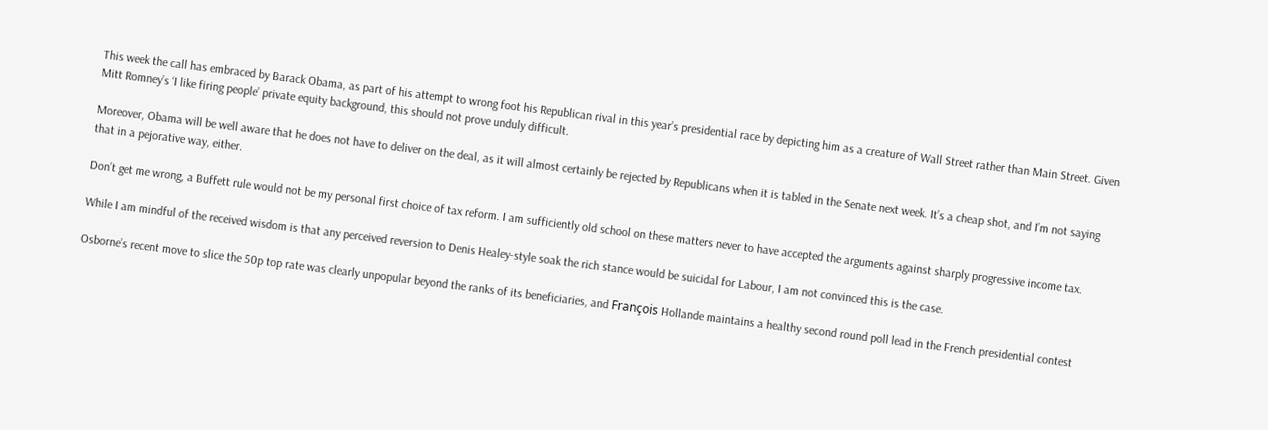This week the call has embraced by Barack Obama, as part of his attempt to wrong foot his Republican rival in this year’s presidential race by depicting him as a creature of Wall Street rather than Main Street. Given Mitt Romney’s ‘I like firing people’ private equity background, this should not prove unduly difficult.

Moreover, Obama will be well aware that he does not have to deliver on the deal, as it will almost certainly be rejected by Republicans when it is tabled in the Senate next week. It’s a cheap shot, and I’m not saying that in a pejorative way, either.

Don’t get me wrong, a Buffett rule would not be my personal first choice of tax reform. I am sufficiently old school on these matters never to have accepted the arguments against sharply progressive income tax.

While I am mindful of the received wisdom is that any perceived reversion to Denis Healey-style soak the rich stance would be suicidal for Labour, I am not convinced this is the case.

Osborne’s recent move to slice the 50p top rate was clearly unpopular beyond the ranks of its beneficiaries, and François Hollande maintains a healthy second round poll lead in the French presidential contest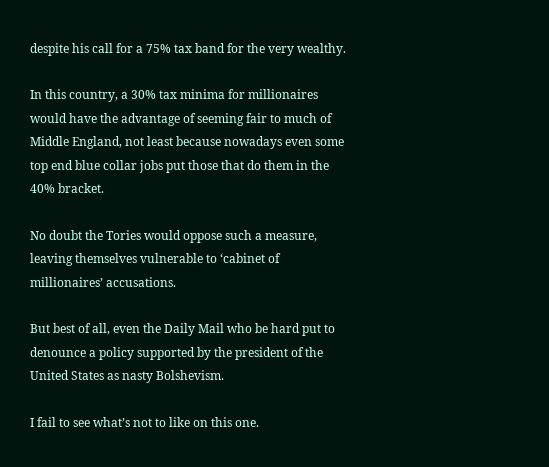despite his call for a 75% tax band for the very wealthy.

In this country, a 30% tax minima for millionaires would have the advantage of seeming fair to much of Middle England, not least because nowadays even some top end blue collar jobs put those that do them in the 40% bracket.

No doubt the Tories would oppose such a measure, leaving themselves vulnerable to ‘cabinet of millionaires’ accusations.

But best of all, even the Daily Mail who be hard put to denounce a policy supported by the president of the United States as nasty Bolshevism.

I fail to see what’s not to like on this one.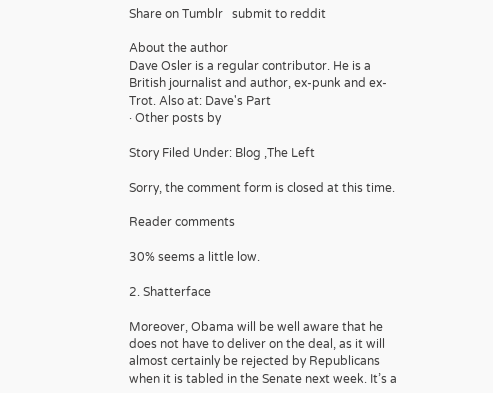Share on Tumblr   submit to reddit

About the author
Dave Osler is a regular contributor. He is a British journalist and author, ex-punk and ex-Trot. Also at: Dave's Part
· Other posts by

Story Filed Under: Blog ,The Left

Sorry, the comment form is closed at this time.

Reader comments

30% seems a little low.

2. Shatterface

Moreover, Obama will be well aware that he does not have to deliver on the deal, as it will almost certainly be rejected by Republicans when it is tabled in the Senate next week. It’s a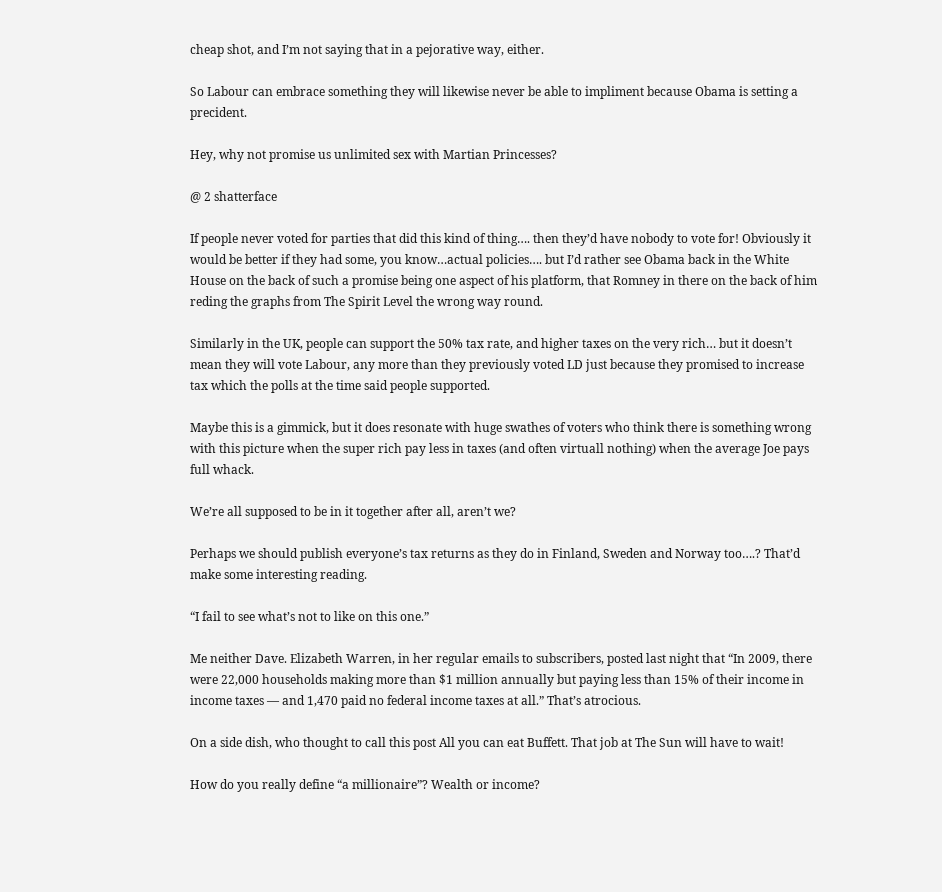cheap shot, and I’m not saying that in a pejorative way, either.

So Labour can embrace something they will likewise never be able to impliment because Obama is setting a precident.

Hey, why not promise us unlimited sex with Martian Princesses?

@ 2 shatterface

If people never voted for parties that did this kind of thing…. then they’d have nobody to vote for! Obviously it would be better if they had some, you know…actual policies…. but I’d rather see Obama back in the White House on the back of such a promise being one aspect of his platform, that Romney in there on the back of him reding the graphs from The Spirit Level the wrong way round.

Similarly in the UK, people can support the 50% tax rate, and higher taxes on the very rich… but it doesn’t mean they will vote Labour, any more than they previously voted LD just because they promised to increase tax which the polls at the time said people supported.

Maybe this is a gimmick, but it does resonate with huge swathes of voters who think there is something wrong with this picture when the super rich pay less in taxes (and often virtuall nothing) when the average Joe pays full whack.

We’re all supposed to be in it together after all, aren’t we?

Perhaps we should publish everyone’s tax returns as they do in Finland, Sweden and Norway too….? That’d make some interesting reading.

“I fail to see what’s not to like on this one.”

Me neither Dave. Elizabeth Warren, in her regular emails to subscribers, posted last night that “In 2009, there were 22,000 households making more than $1 million annually but paying less than 15% of their income in income taxes — and 1,470 paid no federal income taxes at all.” That’s atrocious.

On a side dish, who thought to call this post All you can eat Buffett. That job at The Sun will have to wait!

How do you really define “a millionaire”? Wealth or income?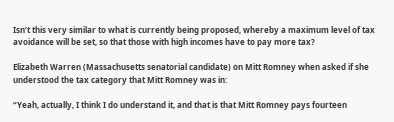Isn’t this very similar to what is currently being proposed, whereby a maximum level of tax avoidance will be set, so that those with high incomes have to pay more tax?

Elizabeth Warren (Massachusetts senatorial candidate) on Mitt Romney when asked if she understood the tax category that Mitt Romney was in:

“Yeah, actually, I think I do understand it, and that is that Mitt Romney pays fourteen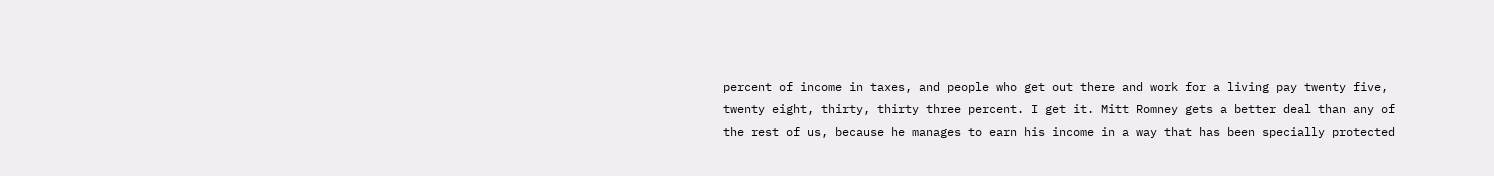percent of income in taxes, and people who get out there and work for a living pay twenty five, twenty eight, thirty, thirty three percent. I get it. Mitt Romney gets a better deal than any of the rest of us, because he manages to earn his income in a way that has been specially protected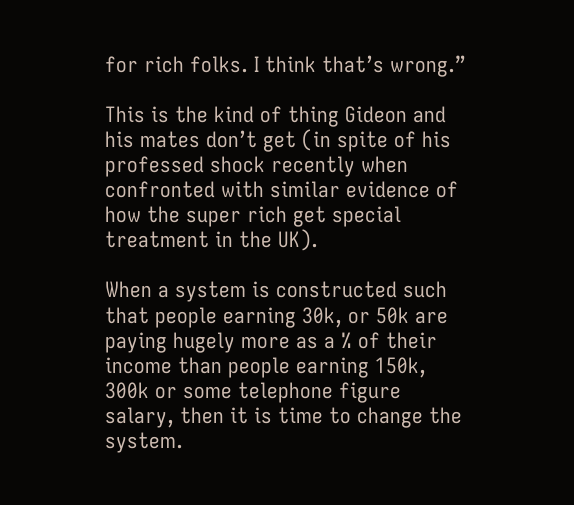for rich folks. I think that’s wrong.”

This is the kind of thing Gideon and his mates don’t get (in spite of his professed shock recently when confronted with similar evidence of how the super rich get special treatment in the UK).

When a system is constructed such that people earning 30k, or 50k are paying hugely more as a % of their income than people earning 150k, 300k or some telephone figure salary, then it is time to change the system.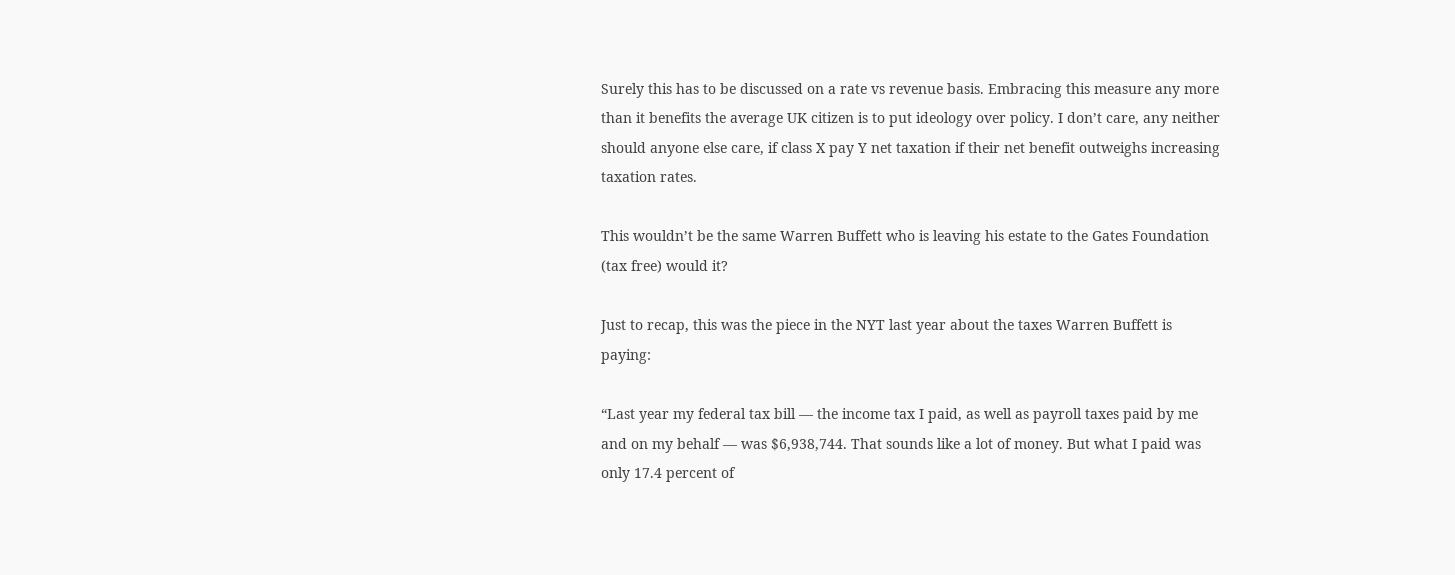Surely this has to be discussed on a rate vs revenue basis. Embracing this measure any more than it benefits the average UK citizen is to put ideology over policy. I don’t care, any neither should anyone else care, if class X pay Y net taxation if their net benefit outweighs increasing taxation rates.

This wouldn’t be the same Warren Buffett who is leaving his estate to the Gates Foundation (tax free) would it?

Just to recap, this was the piece in the NYT last year about the taxes Warren Buffett is paying:

“Last year my federal tax bill — the income tax I paid, as well as payroll taxes paid by me and on my behalf — was $6,938,744. That sounds like a lot of money. But what I paid was only 17.4 percent of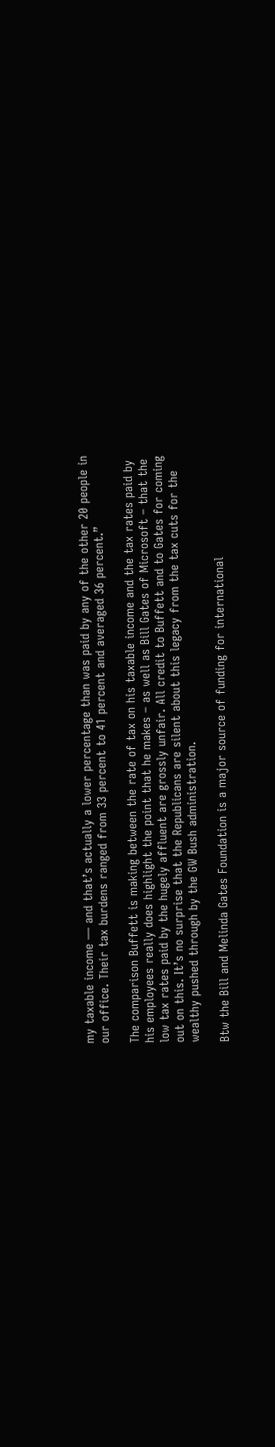my taxable income — and that’s actually a lower percentage than was paid by any of the other 20 people in our office. Their tax burdens ranged from 33 percent to 41 percent and averaged 36 percent.”

The comparison Buffett is making between the rate of tax on his taxable income and the tax rates paid by his employees really does highlight the point that he makes – as well as Bill Gates of Microsoft – that the low tax rates paid by the hugely affluent are grossly unfair. All credit to Buffett and to Gates for coming out on this. It’s no surprise that the Republicans are silent about this legacy from the tax cuts for the wealthy pushed through by the GW Bush administration.

Btw the Bill and Melinda Gates Foundation is a major source of funding for international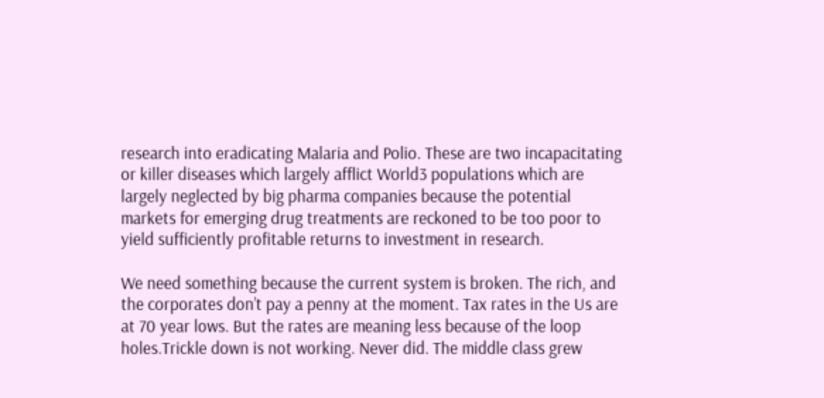research into eradicating Malaria and Polio. These are two incapacitating or killer diseases which largely afflict World3 populations which are largely neglected by big pharma companies because the potential markets for emerging drug treatments are reckoned to be too poor to yield sufficiently profitable returns to investment in research.

We need something because the current system is broken. The rich, and the corporates don’t pay a penny at the moment. Tax rates in the Us are at 70 year lows. But the rates are meaning less because of the loop holes.Trickle down is not working. Never did. The middle class grew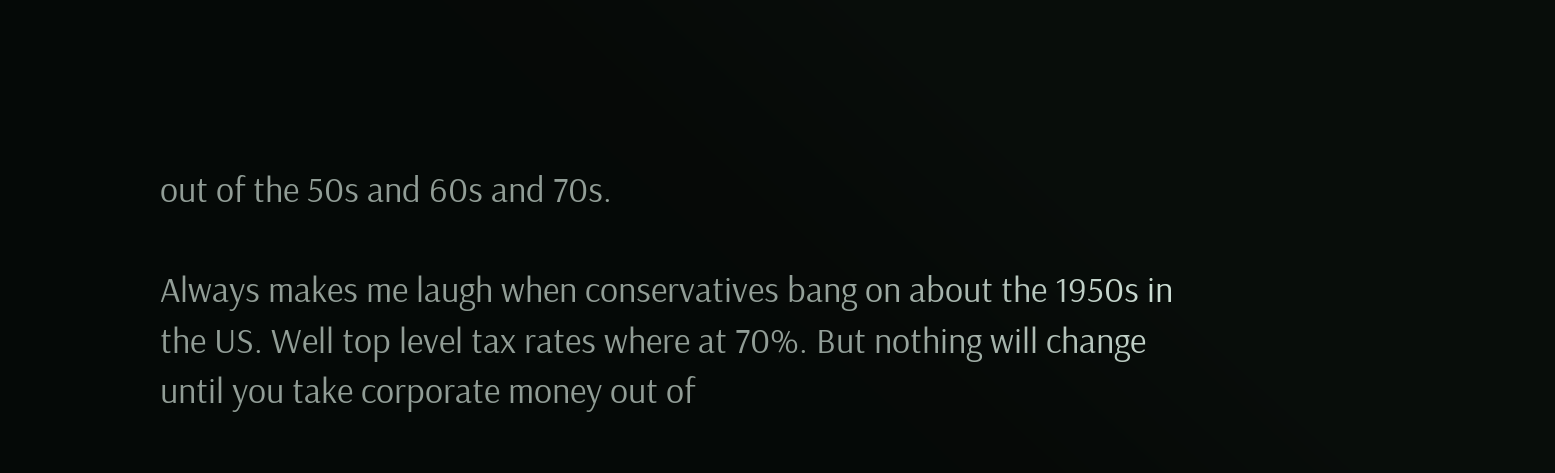out of the 50s and 60s and 70s.

Always makes me laugh when conservatives bang on about the 1950s in the US. Well top level tax rates where at 70%. But nothing will change until you take corporate money out of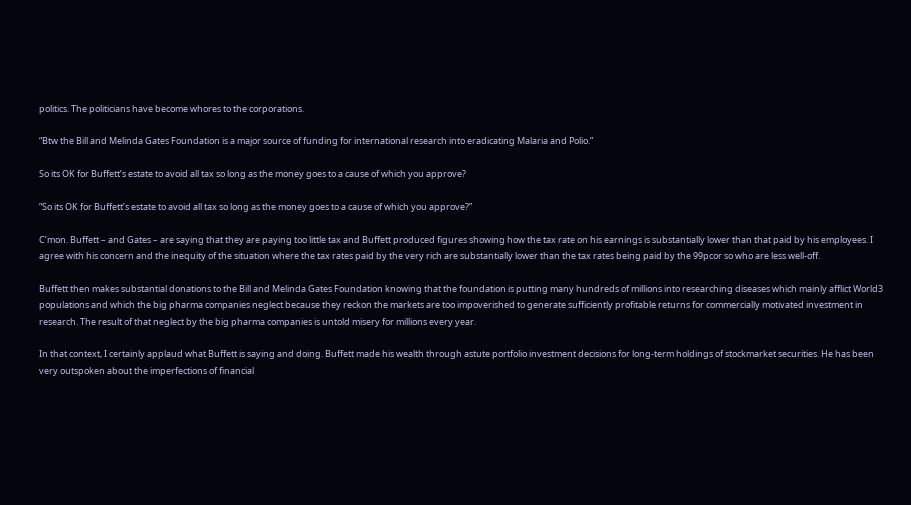politics. The politicians have become whores to the corporations.

“Btw the Bill and Melinda Gates Foundation is a major source of funding for international research into eradicating Malaria and Polio.”

So its OK for Buffett’s estate to avoid all tax so long as the money goes to a cause of which you approve?

“So its OK for Buffett’s estate to avoid all tax so long as the money goes to a cause of which you approve?”

C’mon. Buffett – and Gates – are saying that they are paying too little tax and Buffett produced figures showing how the tax rate on his earnings is substantially lower than that paid by his employees. I agree with his concern and the inequity of the situation where the tax rates paid by the very rich are substantially lower than the tax rates being paid by the 99pcor so who are less well-off.

Buffett then makes substantial donations to the Bill and Melinda Gates Foundation knowing that the foundation is putting many hundreds of millions into researching diseases which mainly afflict World3 populations and which the big pharma companies neglect because they reckon the markets are too impoverished to generate sufficiently profitable returns for commercially motivated investment in research. The result of that neglect by the big pharma companies is untold misery for millions every year.

In that context, I certainly applaud what Buffett is saying and doing. Buffett made his wealth through astute portfolio investment decisions for long-term holdings of stockmarket securities. He has been very outspoken about the imperfections of financial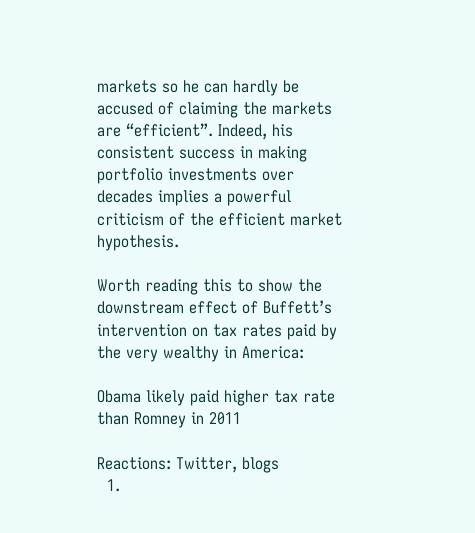markets so he can hardly be accused of claiming the markets are “efficient”. Indeed, his consistent success in making portfolio investments over decades implies a powerful criticism of the efficient market hypothesis.

Worth reading this to show the downstream effect of Buffett’s intervention on tax rates paid by the very wealthy in America:

Obama likely paid higher tax rate than Romney in 2011

Reactions: Twitter, blogs
  1.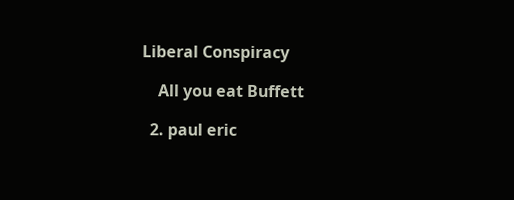Liberal Conspiracy

    All you eat Buffett

  2. paul eric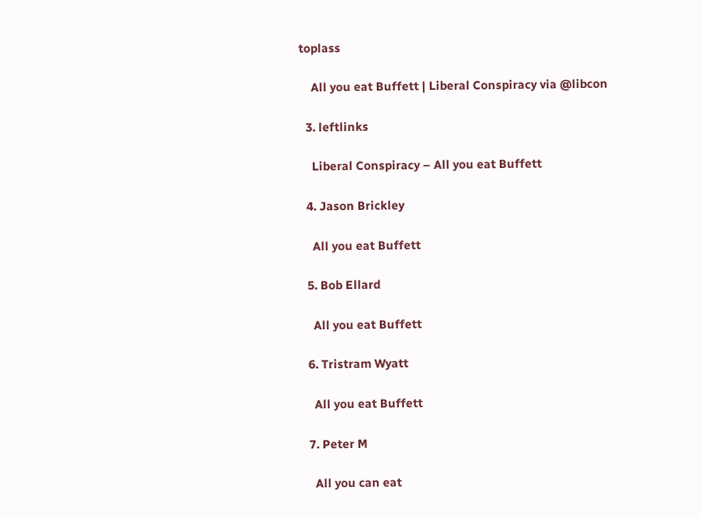toplass

    All you eat Buffett | Liberal Conspiracy via @libcon

  3. leftlinks

    Liberal Conspiracy – All you eat Buffett

  4. Jason Brickley

    All you eat Buffett

  5. Bob Ellard

    All you eat Buffett

  6. Tristram Wyatt

    All you eat Buffett

  7. Peter M

    All you can eat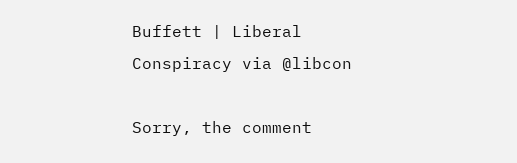Buffett | Liberal Conspiracy via @libcon

Sorry, the comment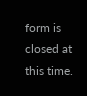form is closed at this time.